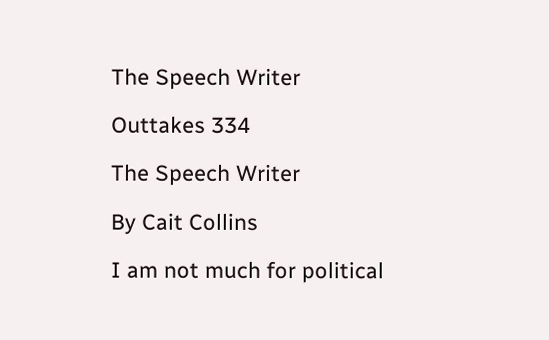The Speech Writer

Outtakes 334

The Speech Writer

By Cait Collins

I am not much for political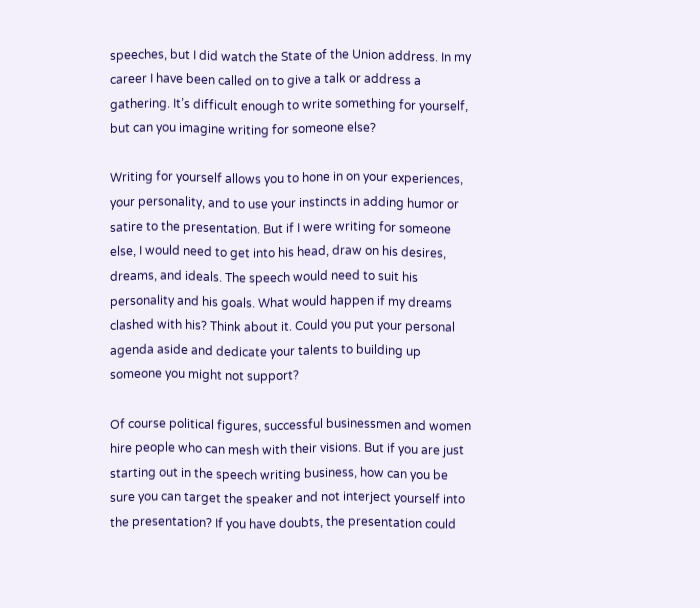speeches, but I did watch the State of the Union address. In my career I have been called on to give a talk or address a gathering. It’s difficult enough to write something for yourself, but can you imagine writing for someone else?

Writing for yourself allows you to hone in on your experiences, your personality, and to use your instincts in adding humor or satire to the presentation. But if I were writing for someone else, I would need to get into his head, draw on his desires, dreams, and ideals. The speech would need to suit his personality and his goals. What would happen if my dreams clashed with his? Think about it. Could you put your personal agenda aside and dedicate your talents to building up someone you might not support?

Of course political figures, successful businessmen and women hire people who can mesh with their visions. But if you are just starting out in the speech writing business, how can you be sure you can target the speaker and not interject yourself into the presentation? If you have doubts, the presentation could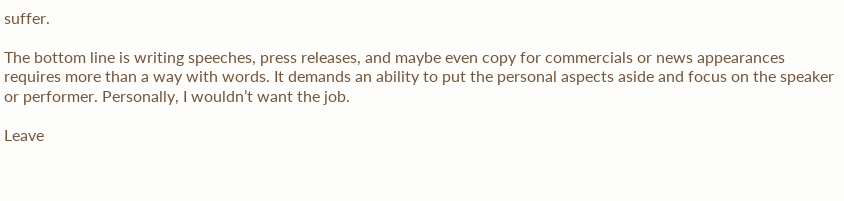suffer.

The bottom line is writing speeches, press releases, and maybe even copy for commercials or news appearances requires more than a way with words. It demands an ability to put the personal aspects aside and focus on the speaker or performer. Personally, I wouldn’t want the job.

Leave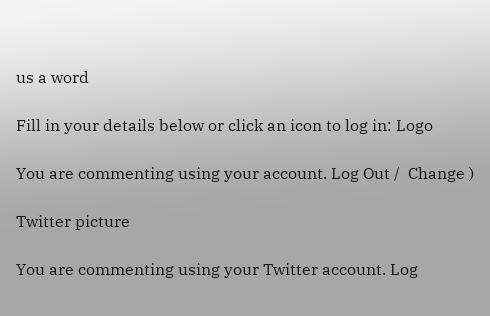us a word

Fill in your details below or click an icon to log in: Logo

You are commenting using your account. Log Out /  Change )

Twitter picture

You are commenting using your Twitter account. Log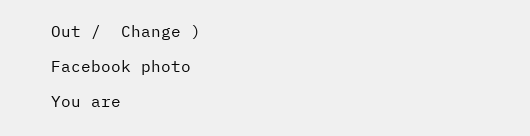Out /  Change )

Facebook photo

You are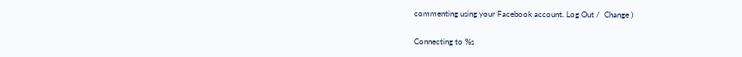commenting using your Facebook account. Log Out /  Change )

Connecting to %s